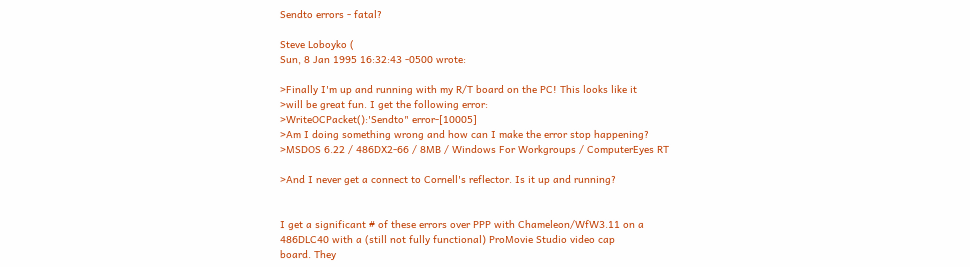Sendto errors - fatal?

Steve Loboyko (
Sun, 8 Jan 1995 16:32:43 -0500 wrote:

>Finally I'm up and running with my R/T board on the PC! This looks like it
>will be great fun. I get the following error:
>WriteOCPacket():'Sendto" error-[10005]
>Am I doing something wrong and how can I make the error stop happening?
>MSDOS 6.22 / 486DX2-66 / 8MB / Windows For Workgroups / ComputerEyes RT

>And I never get a connect to Cornell's reflector. Is it up and running?


I get a significant # of these errors over PPP with Chameleon/WfW3.11 on a
486DLC40 with a (still not fully functional) ProMovie Studio video cap
board. They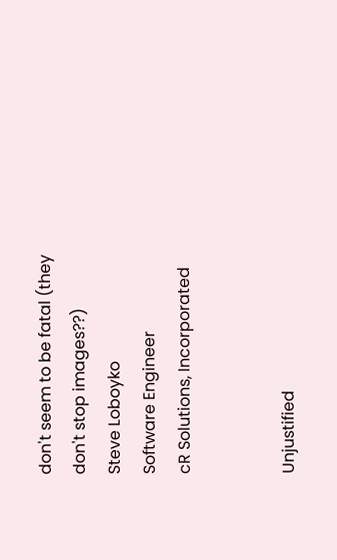don't seem to be fatal (they don't stop images??)
Steve Loboyko
Software Engineer
cR Solutions, Incorporated


Unjustified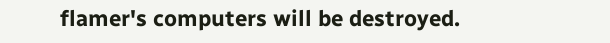flamer's computers will be destroyed.